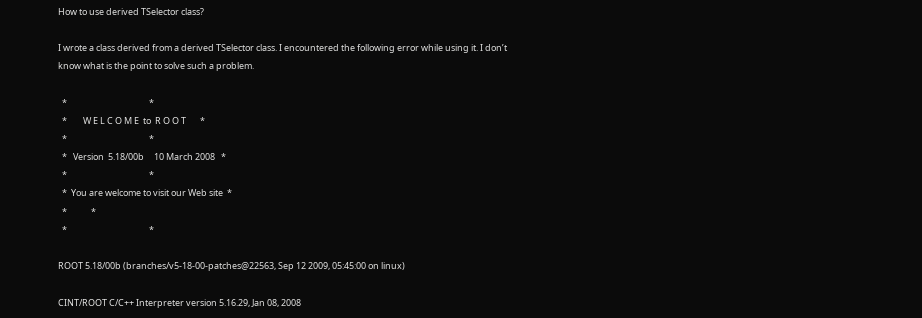How to use derived TSelector class?

I wrote a class derived from a derived TSelector class. I encountered the following error while using it. I don’t know what is the point to solve such a problem.

  *                                         *
  *        W E L C O M E  to  R O O T       *
  *                                         *
  *   Version  5.18/00b     10 March 2008   *
  *                                         *
  *  You are welcome to visit our Web site  *
  *            *
  *                                         *

ROOT 5.18/00b (branches/v5-18-00-patches@22563, Sep 12 2009, 05:45:00 on linux)

CINT/ROOT C/C++ Interpreter version 5.16.29, Jan 08, 2008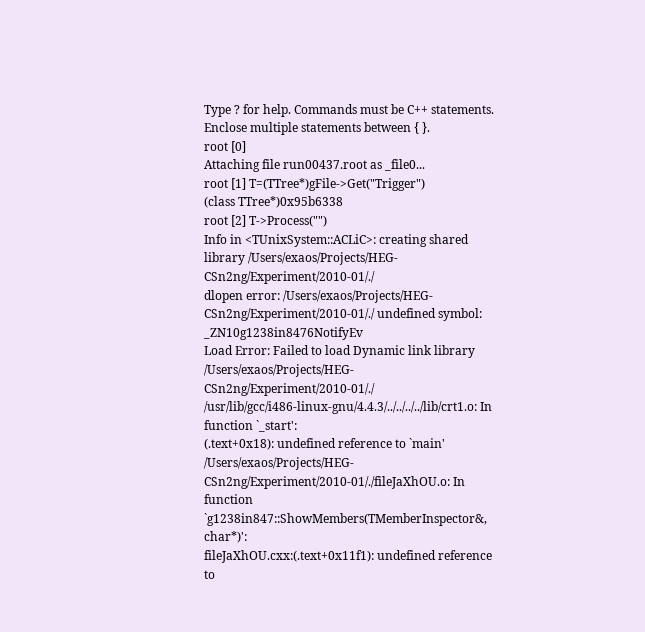Type ? for help. Commands must be C++ statements.
Enclose multiple statements between { }.
root [0]
Attaching file run00437.root as _file0...
root [1] T=(TTree*)gFile->Get("Trigger")
(class TTree*)0x95b6338
root [2] T->Process("")
Info in <TUnixSystem::ACLiC>: creating shared library /Users/exaos/Projects/HEG-CSn2ng/Experiment/2010-01/./
dlopen error: /Users/exaos/Projects/HEG-CSn2ng/Experiment/2010-01/./ undefined symbol: _ZN10g1238in8476NotifyEv
Load Error: Failed to load Dynamic link library /Users/exaos/Projects/HEG-CSn2ng/Experiment/2010-01/./
/usr/lib/gcc/i486-linux-gnu/4.4.3/../../../../lib/crt1.o: In function `_start':
(.text+0x18): undefined reference to `main'
/Users/exaos/Projects/HEG-CSn2ng/Experiment/2010-01/./fileJaXhOU.o: In function `g1238in847::ShowMembers(TMemberInspector&, char*)':
fileJaXhOU.cxx:(.text+0x11f1): undefined reference to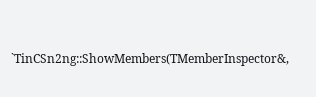`TinCSn2ng::ShowMembers(TMemberInspector&,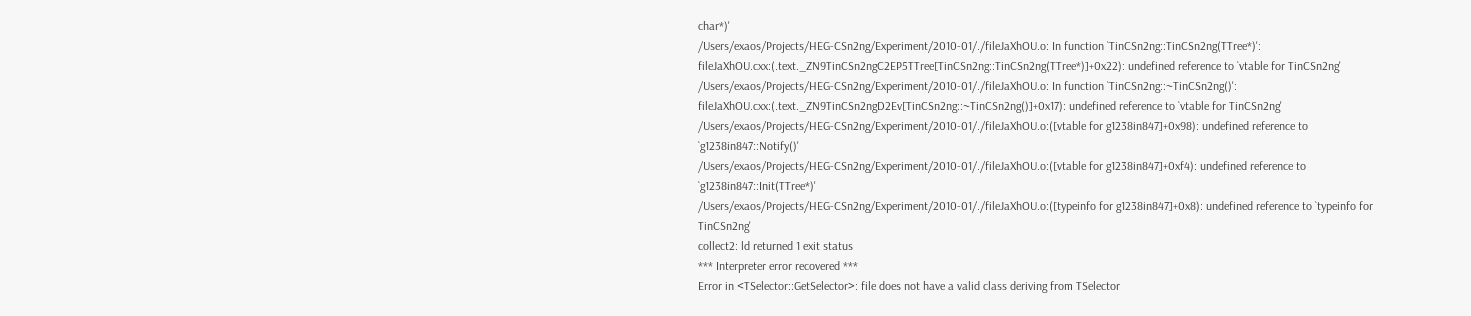char*)'
/Users/exaos/Projects/HEG-CSn2ng/Experiment/2010-01/./fileJaXhOU.o: In function `TinCSn2ng::TinCSn2ng(TTree*)':
fileJaXhOU.cxx:(.text._ZN9TinCSn2ngC2EP5TTree[TinCSn2ng::TinCSn2ng(TTree*)]+0x22): undefined reference to `vtable for TinCSn2ng'
/Users/exaos/Projects/HEG-CSn2ng/Experiment/2010-01/./fileJaXhOU.o: In function `TinCSn2ng::~TinCSn2ng()':
fileJaXhOU.cxx:(.text._ZN9TinCSn2ngD2Ev[TinCSn2ng::~TinCSn2ng()]+0x17): undefined reference to `vtable for TinCSn2ng'
/Users/exaos/Projects/HEG-CSn2ng/Experiment/2010-01/./fileJaXhOU.o:([vtable for g1238in847]+0x98): undefined reference to `g1238in847::Notify()'
/Users/exaos/Projects/HEG-CSn2ng/Experiment/2010-01/./fileJaXhOU.o:([vtable for g1238in847]+0xf4): undefined reference to `g1238in847::Init(TTree*)'
/Users/exaos/Projects/HEG-CSn2ng/Experiment/2010-01/./fileJaXhOU.o:([typeinfo for g1238in847]+0x8): undefined reference to `typeinfo for TinCSn2ng'
collect2: ld returned 1 exit status
*** Interpreter error recovered ***
Error in <TSelector::GetSelector>: file does not have a valid class deriving from TSelector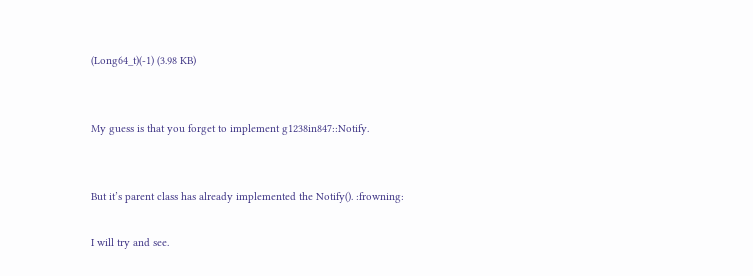(Long64_t)(-1) (3.98 KB)


My guess is that you forget to implement g1238in847::Notify.


But it’s parent class has already implemented the Notify(). :frowning:

I will try and see.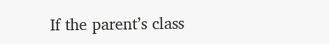If the parent’s class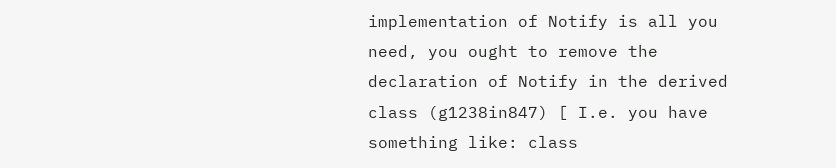implementation of Notify is all you need, you ought to remove the declaration of Notify in the derived class (g1238in847) [ I.e. you have something like: class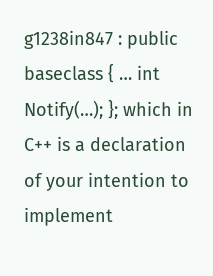g1238in847 : public baseclass { … int Notify(…); }; which in C++ is a declaration of your intention to implement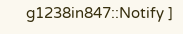g1238in847::Notify ]